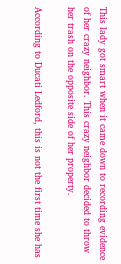This lady got smart when it came down to recording evidence of her crazy neighbor. This crazy neighbor decided to throw her trash on the opposite side of her property.

According to Ducati Ledford, this is not the first time she has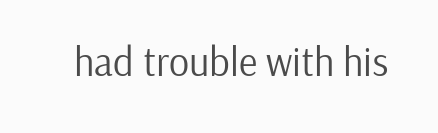had trouble with his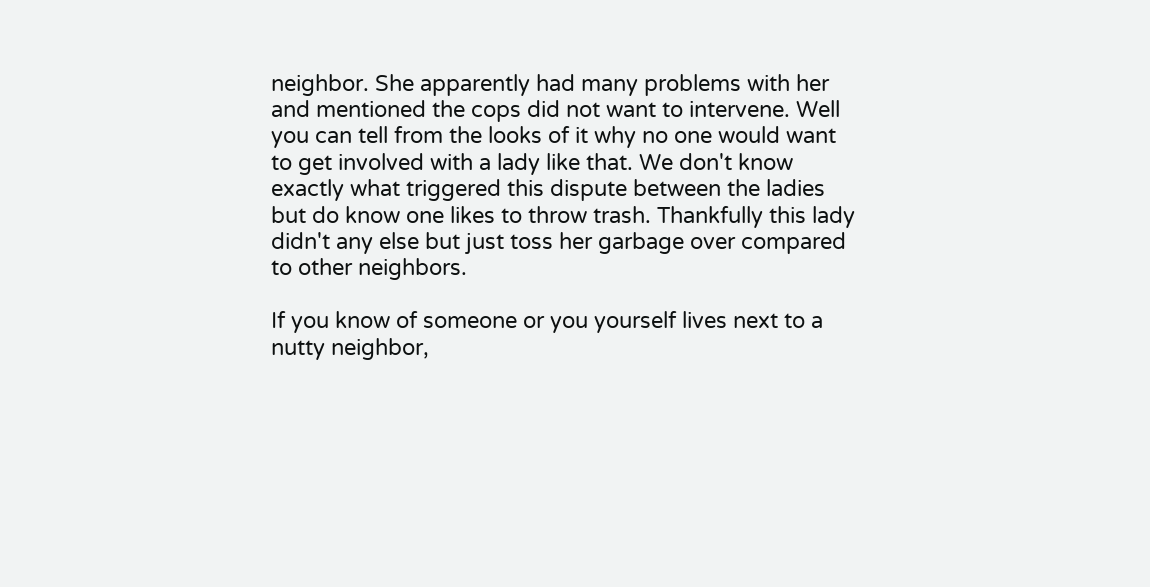neighbor. She apparently had many problems with her and mentioned the cops did not want to intervene. Well you can tell from the looks of it why no one would want to get involved with a lady like that. We don't know exactly what triggered this dispute between the ladies but do know one likes to throw trash. Thankfully this lady didn't any else but just toss her garbage over compared to other neighbors.

If you know of someone or you yourself lives next to a nutty neighbor,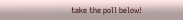take the poll below!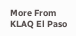More From KLAQ El Paso